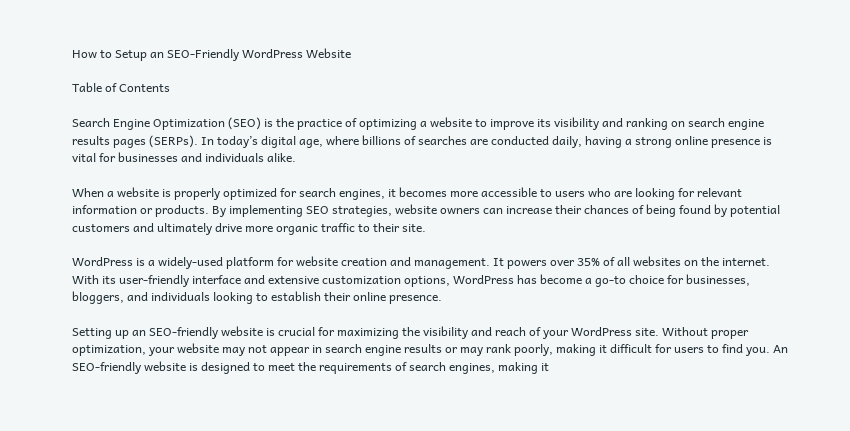How to Setup an SEO-Friendly WordPress Website

Table of Contents

Search Engine Optimization (SEO) is the practice of optimizing a website to improve its visibility and ranking on search engine results pages (SERPs). In today’s digital age, where billions of searches are conducted daily, having a strong online presence is vital for businesses and individuals alike.

When a website is properly optimized for search engines, it becomes more accessible to users who are looking for relevant information or products. By implementing SEO strategies, website owners can increase their chances of being found by potential customers and ultimately drive more organic traffic to their site.

WordPress is a widely-used platform for website creation and management. It powers over 35% of all websites on the internet. With its user-friendly interface and extensive customization options, WordPress has become a go-to choice for businesses, bloggers, and individuals looking to establish their online presence.

Setting up an SEO-friendly website is crucial for maximizing the visibility and reach of your WordPress site. Without proper optimization, your website may not appear in search engine results or may rank poorly, making it difficult for users to find you. An SEO-friendly website is designed to meet the requirements of search engines, making it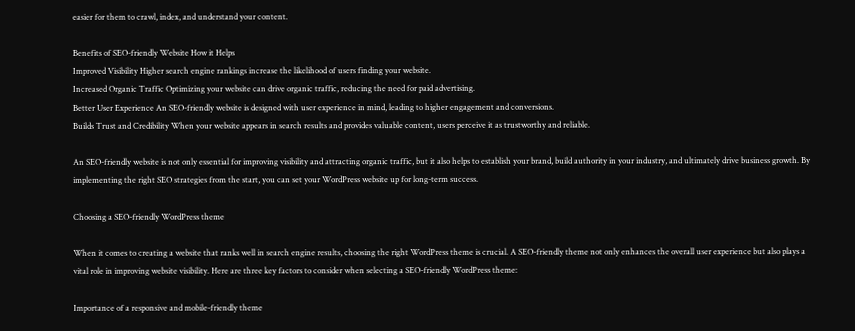easier for them to crawl, index, and understand your content.

Benefits of SEO-friendly Website How it Helps
Improved Visibility Higher search engine rankings increase the likelihood of users finding your website.
Increased Organic Traffic Optimizing your website can drive organic traffic, reducing the need for paid advertising.
Better User Experience An SEO-friendly website is designed with user experience in mind, leading to higher engagement and conversions.
Builds Trust and Credibility When your website appears in search results and provides valuable content, users perceive it as trustworthy and reliable.

An SEO-friendly website is not only essential for improving visibility and attracting organic traffic, but it also helps to establish your brand, build authority in your industry, and ultimately drive business growth. By implementing the right SEO strategies from the start, you can set your WordPress website up for long-term success.

Choosing a SEO-friendly WordPress theme

When it comes to creating a website that ranks well in search engine results, choosing the right WordPress theme is crucial. A SEO-friendly theme not only enhances the overall user experience but also plays a vital role in improving website visibility. Here are three key factors to consider when selecting a SEO-friendly WordPress theme:

Importance of a responsive and mobile-friendly theme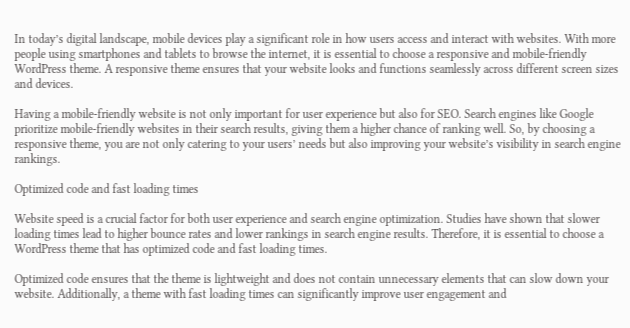In today’s digital landscape, mobile devices play a significant role in how users access and interact with websites. With more people using smartphones and tablets to browse the internet, it is essential to choose a responsive and mobile-friendly WordPress theme. A responsive theme ensures that your website looks and functions seamlessly across different screen sizes and devices.

Having a mobile-friendly website is not only important for user experience but also for SEO. Search engines like Google prioritize mobile-friendly websites in their search results, giving them a higher chance of ranking well. So, by choosing a responsive theme, you are not only catering to your users’ needs but also improving your website’s visibility in search engine rankings.

Optimized code and fast loading times

Website speed is a crucial factor for both user experience and search engine optimization. Studies have shown that slower loading times lead to higher bounce rates and lower rankings in search engine results. Therefore, it is essential to choose a WordPress theme that has optimized code and fast loading times.

Optimized code ensures that the theme is lightweight and does not contain unnecessary elements that can slow down your website. Additionally, a theme with fast loading times can significantly improve user engagement and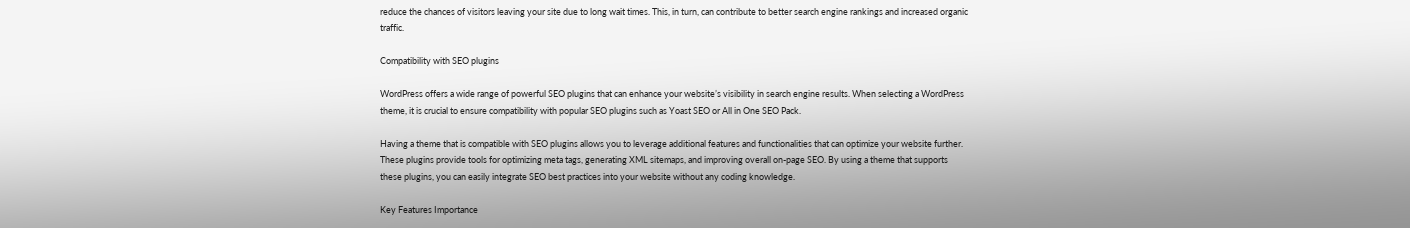reduce the chances of visitors leaving your site due to long wait times. This, in turn, can contribute to better search engine rankings and increased organic traffic.

Compatibility with SEO plugins

WordPress offers a wide range of powerful SEO plugins that can enhance your website’s visibility in search engine results. When selecting a WordPress theme, it is crucial to ensure compatibility with popular SEO plugins such as Yoast SEO or All in One SEO Pack.

Having a theme that is compatible with SEO plugins allows you to leverage additional features and functionalities that can optimize your website further. These plugins provide tools for optimizing meta tags, generating XML sitemaps, and improving overall on-page SEO. By using a theme that supports these plugins, you can easily integrate SEO best practices into your website without any coding knowledge.

Key Features Importance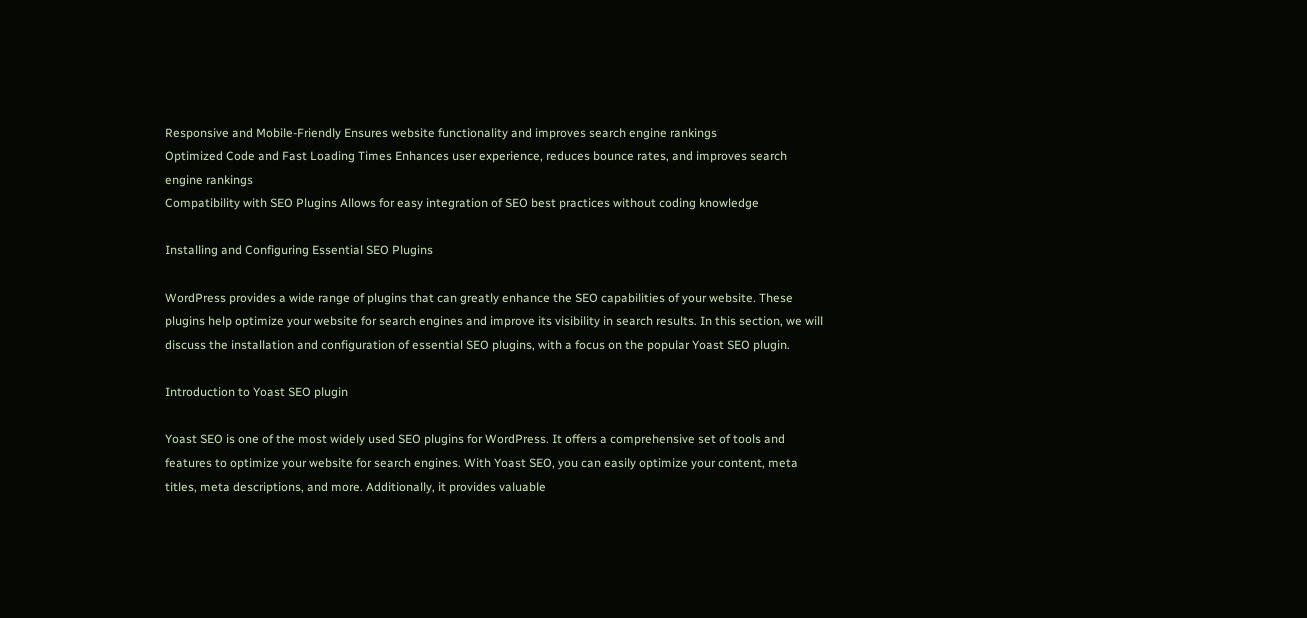Responsive and Mobile-Friendly Ensures website functionality and improves search engine rankings
Optimized Code and Fast Loading Times Enhances user experience, reduces bounce rates, and improves search engine rankings
Compatibility with SEO Plugins Allows for easy integration of SEO best practices without coding knowledge

Installing and Configuring Essential SEO Plugins

WordPress provides a wide range of plugins that can greatly enhance the SEO capabilities of your website. These plugins help optimize your website for search engines and improve its visibility in search results. In this section, we will discuss the installation and configuration of essential SEO plugins, with a focus on the popular Yoast SEO plugin.

Introduction to Yoast SEO plugin

Yoast SEO is one of the most widely used SEO plugins for WordPress. It offers a comprehensive set of tools and features to optimize your website for search engines. With Yoast SEO, you can easily optimize your content, meta titles, meta descriptions, and more. Additionally, it provides valuable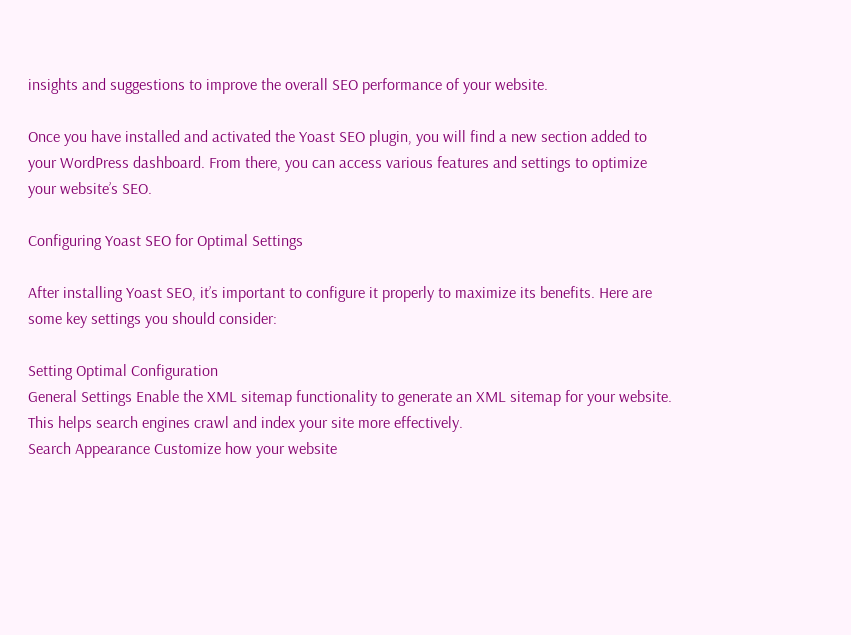insights and suggestions to improve the overall SEO performance of your website.

Once you have installed and activated the Yoast SEO plugin, you will find a new section added to your WordPress dashboard. From there, you can access various features and settings to optimize your website’s SEO.

Configuring Yoast SEO for Optimal Settings

After installing Yoast SEO, it’s important to configure it properly to maximize its benefits. Here are some key settings you should consider:

Setting Optimal Configuration
General Settings Enable the XML sitemap functionality to generate an XML sitemap for your website. This helps search engines crawl and index your site more effectively.
Search Appearance Customize how your website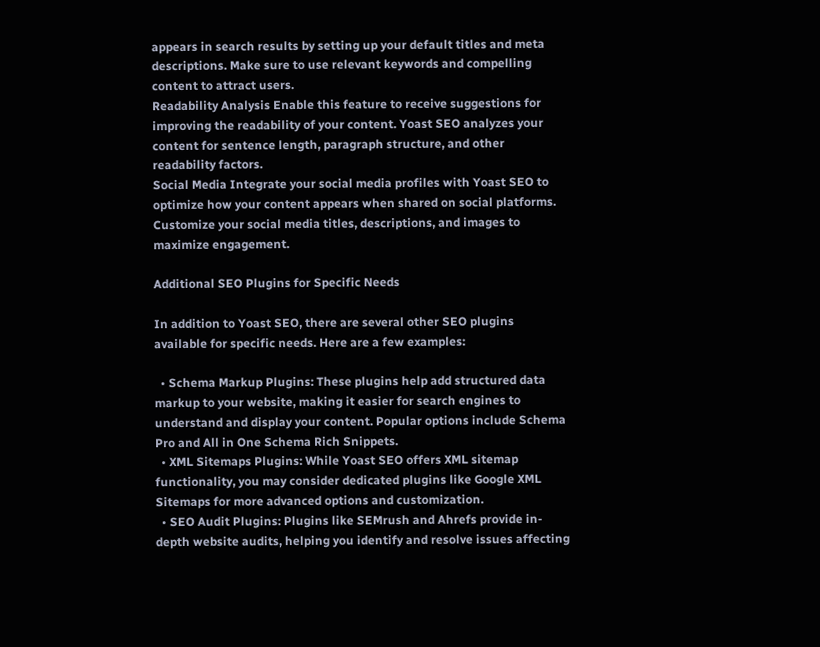appears in search results by setting up your default titles and meta descriptions. Make sure to use relevant keywords and compelling content to attract users.
Readability Analysis Enable this feature to receive suggestions for improving the readability of your content. Yoast SEO analyzes your content for sentence length, paragraph structure, and other readability factors.
Social Media Integrate your social media profiles with Yoast SEO to optimize how your content appears when shared on social platforms. Customize your social media titles, descriptions, and images to maximize engagement.

Additional SEO Plugins for Specific Needs

In addition to Yoast SEO, there are several other SEO plugins available for specific needs. Here are a few examples:

  • Schema Markup Plugins: These plugins help add structured data markup to your website, making it easier for search engines to understand and display your content. Popular options include Schema Pro and All in One Schema Rich Snippets.
  • XML Sitemaps Plugins: While Yoast SEO offers XML sitemap functionality, you may consider dedicated plugins like Google XML Sitemaps for more advanced options and customization.
  • SEO Audit Plugins: Plugins like SEMrush and Ahrefs provide in-depth website audits, helping you identify and resolve issues affecting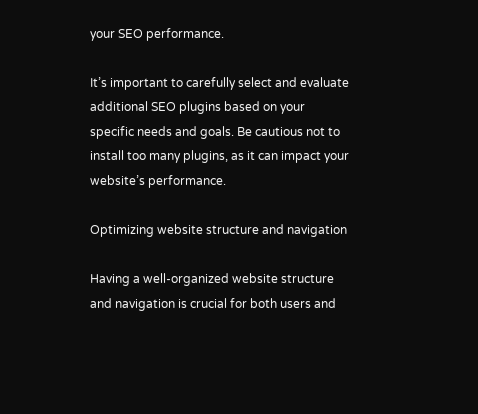your SEO performance.

It’s important to carefully select and evaluate additional SEO plugins based on your specific needs and goals. Be cautious not to install too many plugins, as it can impact your website’s performance.

Optimizing website structure and navigation

Having a well-organized website structure and navigation is crucial for both users and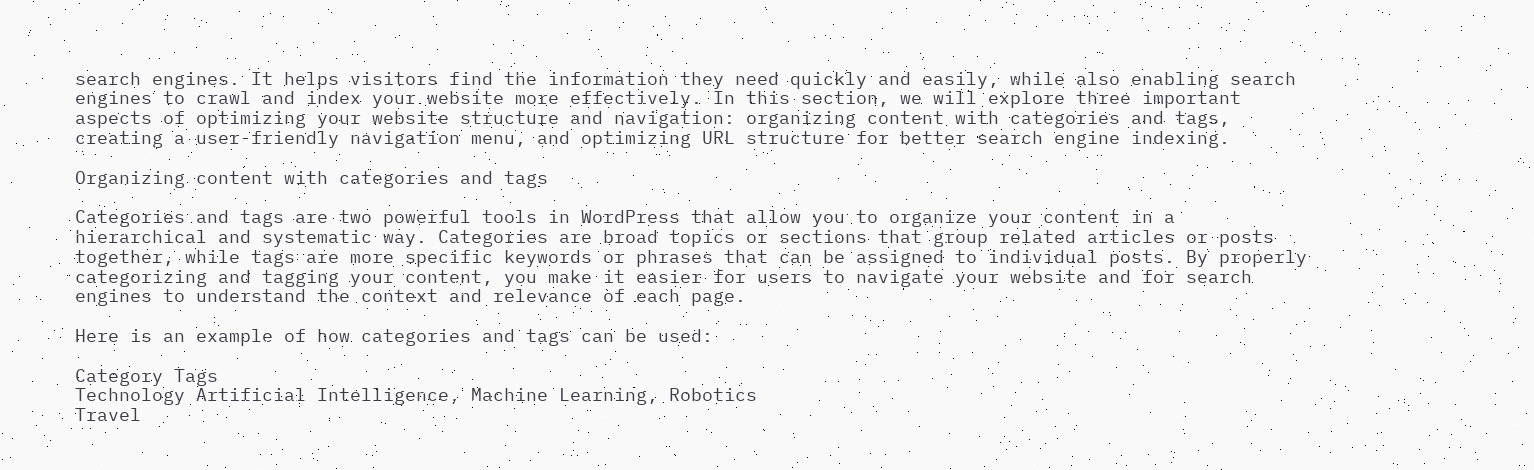search engines. It helps visitors find the information they need quickly and easily, while also enabling search engines to crawl and index your website more effectively. In this section, we will explore three important aspects of optimizing your website structure and navigation: organizing content with categories and tags, creating a user-friendly navigation menu, and optimizing URL structure for better search engine indexing.

Organizing content with categories and tags

Categories and tags are two powerful tools in WordPress that allow you to organize your content in a hierarchical and systematic way. Categories are broad topics or sections that group related articles or posts together, while tags are more specific keywords or phrases that can be assigned to individual posts. By properly categorizing and tagging your content, you make it easier for users to navigate your website and for search engines to understand the context and relevance of each page.

Here is an example of how categories and tags can be used:

Category Tags
Technology Artificial Intelligence, Machine Learning, Robotics
Travel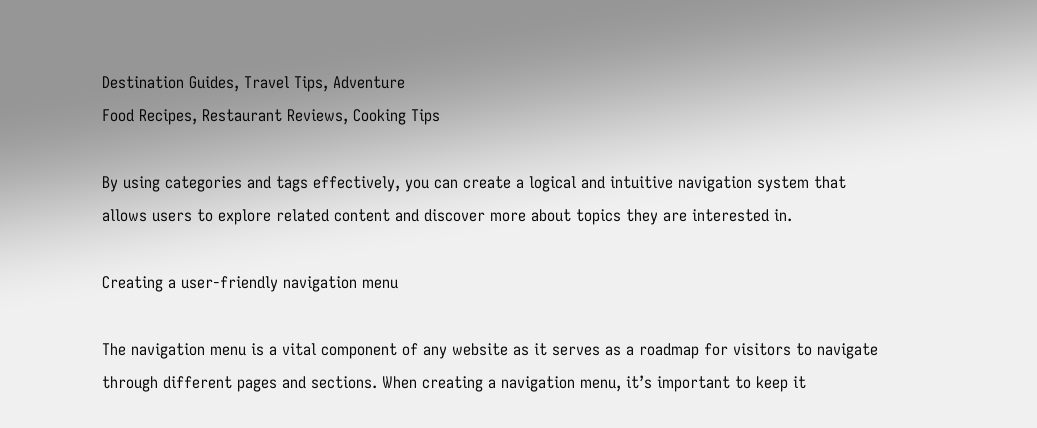Destination Guides, Travel Tips, Adventure
Food Recipes, Restaurant Reviews, Cooking Tips

By using categories and tags effectively, you can create a logical and intuitive navigation system that allows users to explore related content and discover more about topics they are interested in.

Creating a user-friendly navigation menu

The navigation menu is a vital component of any website as it serves as a roadmap for visitors to navigate through different pages and sections. When creating a navigation menu, it’s important to keep it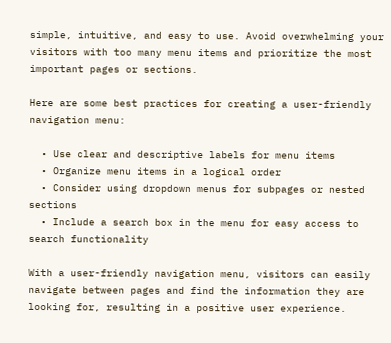simple, intuitive, and easy to use. Avoid overwhelming your visitors with too many menu items and prioritize the most important pages or sections.

Here are some best practices for creating a user-friendly navigation menu:

  • Use clear and descriptive labels for menu items
  • Organize menu items in a logical order
  • Consider using dropdown menus for subpages or nested sections
  • Include a search box in the menu for easy access to search functionality

With a user-friendly navigation menu, visitors can easily navigate between pages and find the information they are looking for, resulting in a positive user experience.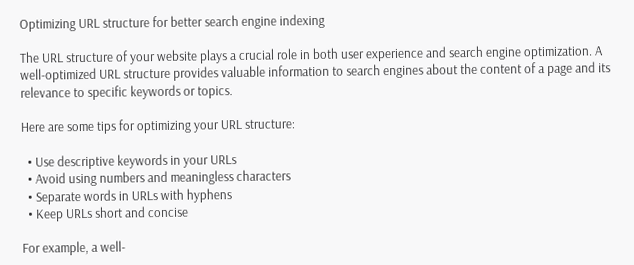Optimizing URL structure for better search engine indexing

The URL structure of your website plays a crucial role in both user experience and search engine optimization. A well-optimized URL structure provides valuable information to search engines about the content of a page and its relevance to specific keywords or topics.

Here are some tips for optimizing your URL structure:

  • Use descriptive keywords in your URLs
  • Avoid using numbers and meaningless characters
  • Separate words in URLs with hyphens
  • Keep URLs short and concise

For example, a well-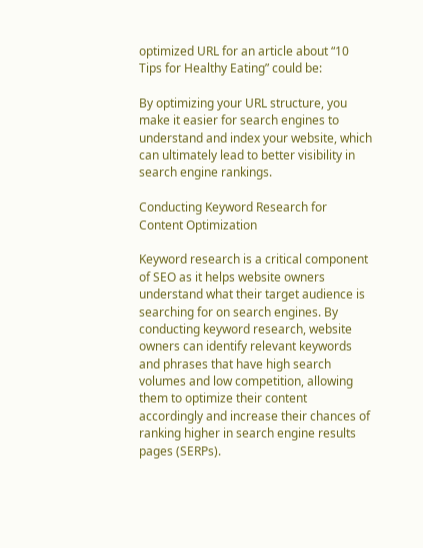optimized URL for an article about “10 Tips for Healthy Eating” could be:

By optimizing your URL structure, you make it easier for search engines to understand and index your website, which can ultimately lead to better visibility in search engine rankings.

Conducting Keyword Research for Content Optimization

Keyword research is a critical component of SEO as it helps website owners understand what their target audience is searching for on search engines. By conducting keyword research, website owners can identify relevant keywords and phrases that have high search volumes and low competition, allowing them to optimize their content accordingly and increase their chances of ranking higher in search engine results pages (SERPs).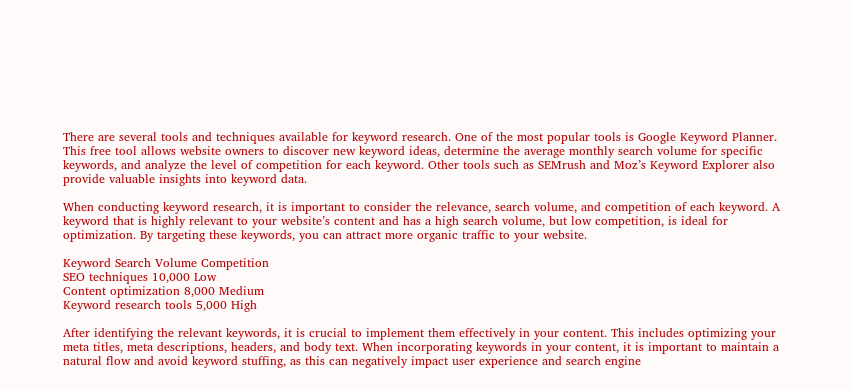There are several tools and techniques available for keyword research. One of the most popular tools is Google Keyword Planner. This free tool allows website owners to discover new keyword ideas, determine the average monthly search volume for specific keywords, and analyze the level of competition for each keyword. Other tools such as SEMrush and Moz’s Keyword Explorer also provide valuable insights into keyword data.

When conducting keyword research, it is important to consider the relevance, search volume, and competition of each keyword. A keyword that is highly relevant to your website’s content and has a high search volume, but low competition, is ideal for optimization. By targeting these keywords, you can attract more organic traffic to your website.

Keyword Search Volume Competition
SEO techniques 10,000 Low
Content optimization 8,000 Medium
Keyword research tools 5,000 High

After identifying the relevant keywords, it is crucial to implement them effectively in your content. This includes optimizing your meta titles, meta descriptions, headers, and body text. When incorporating keywords in your content, it is important to maintain a natural flow and avoid keyword stuffing, as this can negatively impact user experience and search engine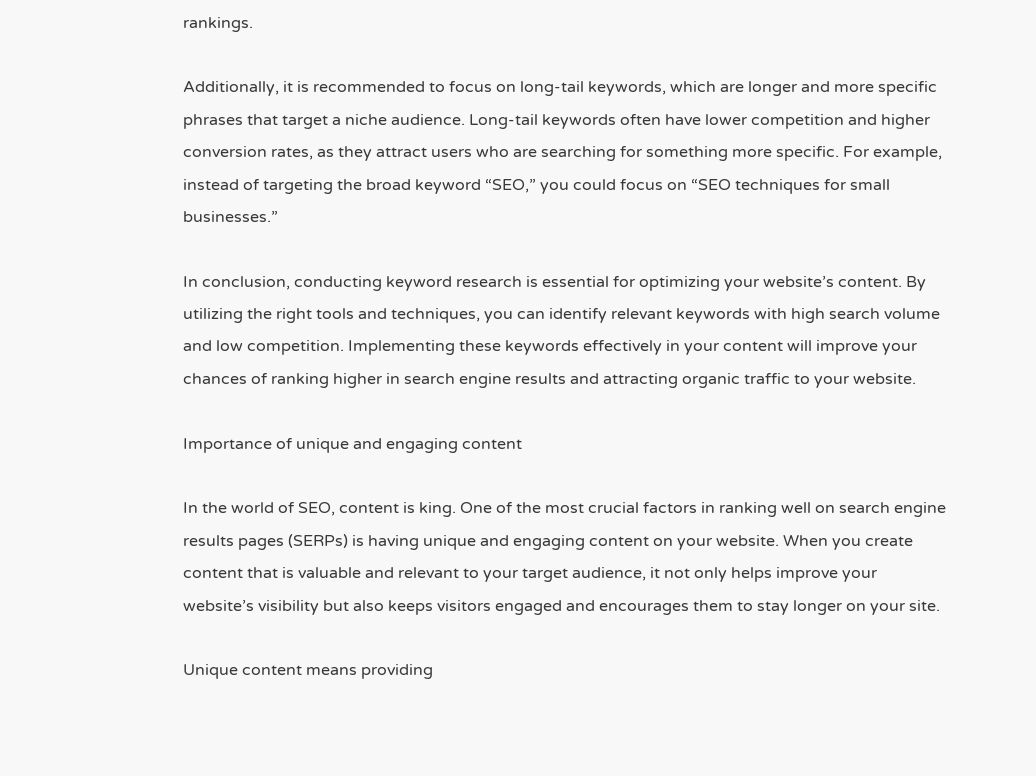rankings.

Additionally, it is recommended to focus on long-tail keywords, which are longer and more specific phrases that target a niche audience. Long-tail keywords often have lower competition and higher conversion rates, as they attract users who are searching for something more specific. For example, instead of targeting the broad keyword “SEO,” you could focus on “SEO techniques for small businesses.”

In conclusion, conducting keyword research is essential for optimizing your website’s content. By utilizing the right tools and techniques, you can identify relevant keywords with high search volume and low competition. Implementing these keywords effectively in your content will improve your chances of ranking higher in search engine results and attracting organic traffic to your website.

Importance of unique and engaging content

In the world of SEO, content is king. One of the most crucial factors in ranking well on search engine results pages (SERPs) is having unique and engaging content on your website. When you create content that is valuable and relevant to your target audience, it not only helps improve your website’s visibility but also keeps visitors engaged and encourages them to stay longer on your site.

Unique content means providing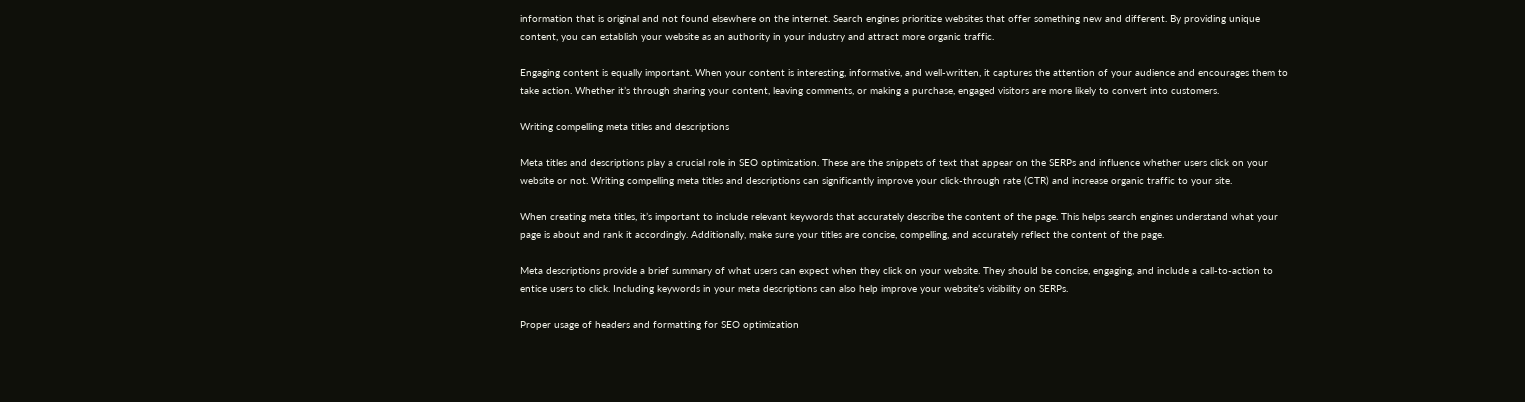information that is original and not found elsewhere on the internet. Search engines prioritize websites that offer something new and different. By providing unique content, you can establish your website as an authority in your industry and attract more organic traffic.

Engaging content is equally important. When your content is interesting, informative, and well-written, it captures the attention of your audience and encourages them to take action. Whether it’s through sharing your content, leaving comments, or making a purchase, engaged visitors are more likely to convert into customers.

Writing compelling meta titles and descriptions

Meta titles and descriptions play a crucial role in SEO optimization. These are the snippets of text that appear on the SERPs and influence whether users click on your website or not. Writing compelling meta titles and descriptions can significantly improve your click-through rate (CTR) and increase organic traffic to your site.

When creating meta titles, it’s important to include relevant keywords that accurately describe the content of the page. This helps search engines understand what your page is about and rank it accordingly. Additionally, make sure your titles are concise, compelling, and accurately reflect the content of the page.

Meta descriptions provide a brief summary of what users can expect when they click on your website. They should be concise, engaging, and include a call-to-action to entice users to click. Including keywords in your meta descriptions can also help improve your website’s visibility on SERPs.

Proper usage of headers and formatting for SEO optimization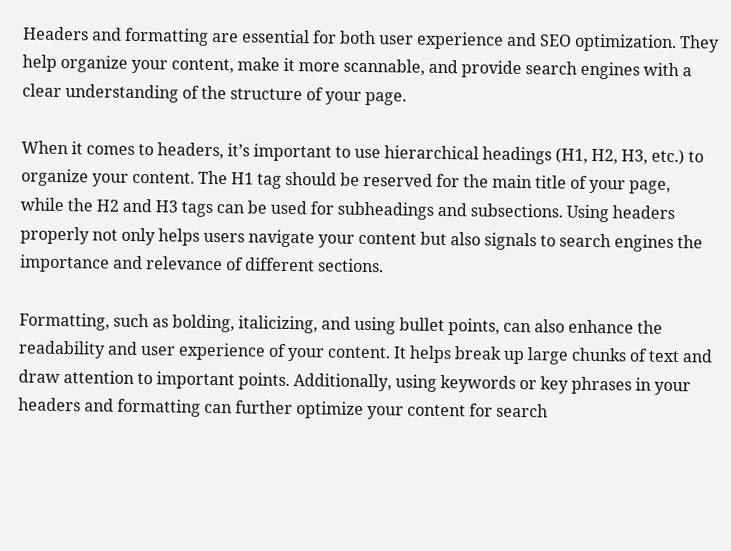Headers and formatting are essential for both user experience and SEO optimization. They help organize your content, make it more scannable, and provide search engines with a clear understanding of the structure of your page.

When it comes to headers, it’s important to use hierarchical headings (H1, H2, H3, etc.) to organize your content. The H1 tag should be reserved for the main title of your page, while the H2 and H3 tags can be used for subheadings and subsections. Using headers properly not only helps users navigate your content but also signals to search engines the importance and relevance of different sections.

Formatting, such as bolding, italicizing, and using bullet points, can also enhance the readability and user experience of your content. It helps break up large chunks of text and draw attention to important points. Additionally, using keywords or key phrases in your headers and formatting can further optimize your content for search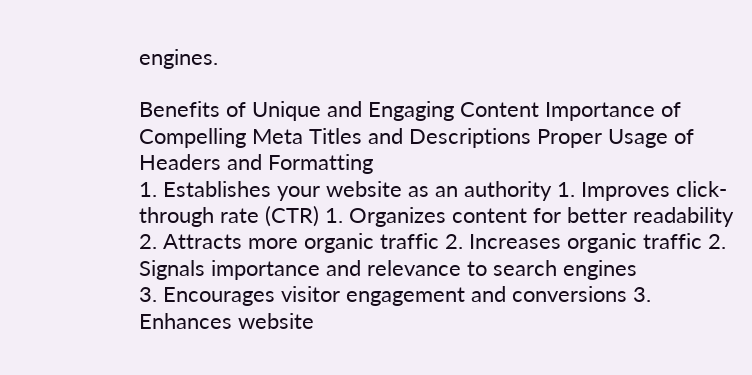engines.

Benefits of Unique and Engaging Content Importance of Compelling Meta Titles and Descriptions Proper Usage of Headers and Formatting
1. Establishes your website as an authority 1. Improves click-through rate (CTR) 1. Organizes content for better readability
2. Attracts more organic traffic 2. Increases organic traffic 2. Signals importance and relevance to search engines
3. Encourages visitor engagement and conversions 3. Enhances website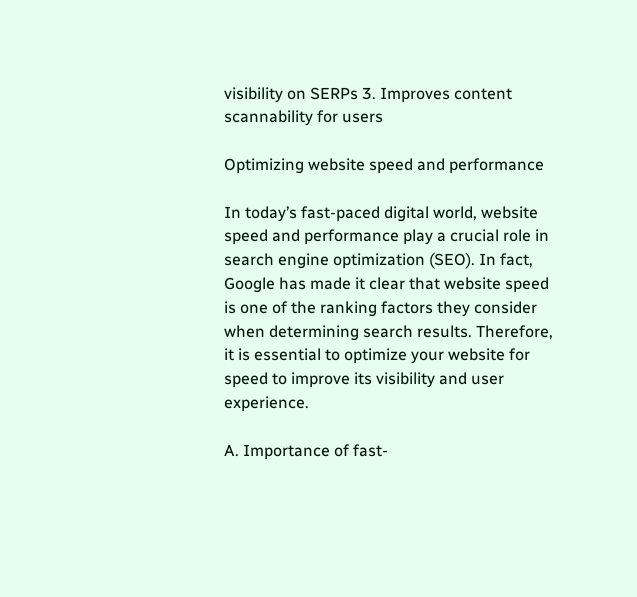visibility on SERPs 3. Improves content scannability for users

Optimizing website speed and performance

In today’s fast-paced digital world, website speed and performance play a crucial role in search engine optimization (SEO). In fact, Google has made it clear that website speed is one of the ranking factors they consider when determining search results. Therefore, it is essential to optimize your website for speed to improve its visibility and user experience.

A. Importance of fast-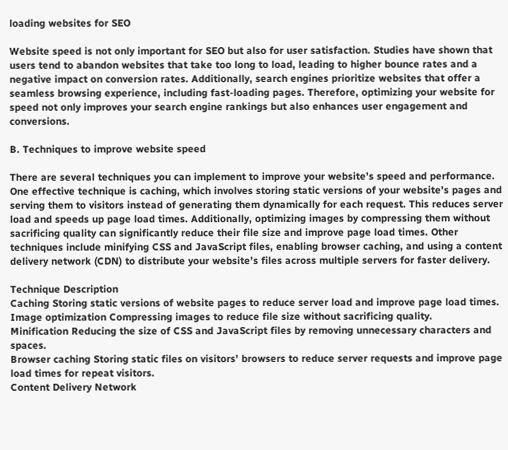loading websites for SEO

Website speed is not only important for SEO but also for user satisfaction. Studies have shown that users tend to abandon websites that take too long to load, leading to higher bounce rates and a negative impact on conversion rates. Additionally, search engines prioritize websites that offer a seamless browsing experience, including fast-loading pages. Therefore, optimizing your website for speed not only improves your search engine rankings but also enhances user engagement and conversions.

B. Techniques to improve website speed

There are several techniques you can implement to improve your website’s speed and performance. One effective technique is caching, which involves storing static versions of your website’s pages and serving them to visitors instead of generating them dynamically for each request. This reduces server load and speeds up page load times. Additionally, optimizing images by compressing them without sacrificing quality can significantly reduce their file size and improve page load times. Other techniques include minifying CSS and JavaScript files, enabling browser caching, and using a content delivery network (CDN) to distribute your website’s files across multiple servers for faster delivery.

Technique Description
Caching Storing static versions of website pages to reduce server load and improve page load times.
Image optimization Compressing images to reduce file size without sacrificing quality.
Minification Reducing the size of CSS and JavaScript files by removing unnecessary characters and spaces.
Browser caching Storing static files on visitors’ browsers to reduce server requests and improve page load times for repeat visitors.
Content Delivery Network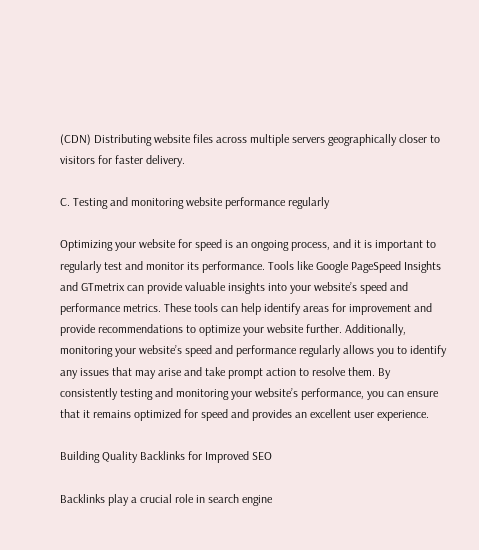(CDN) Distributing website files across multiple servers geographically closer to visitors for faster delivery.

C. Testing and monitoring website performance regularly

Optimizing your website for speed is an ongoing process, and it is important to regularly test and monitor its performance. Tools like Google PageSpeed Insights and GTmetrix can provide valuable insights into your website’s speed and performance metrics. These tools can help identify areas for improvement and provide recommendations to optimize your website further. Additionally, monitoring your website’s speed and performance regularly allows you to identify any issues that may arise and take prompt action to resolve them. By consistently testing and monitoring your website’s performance, you can ensure that it remains optimized for speed and provides an excellent user experience.

Building Quality Backlinks for Improved SEO

Backlinks play a crucial role in search engine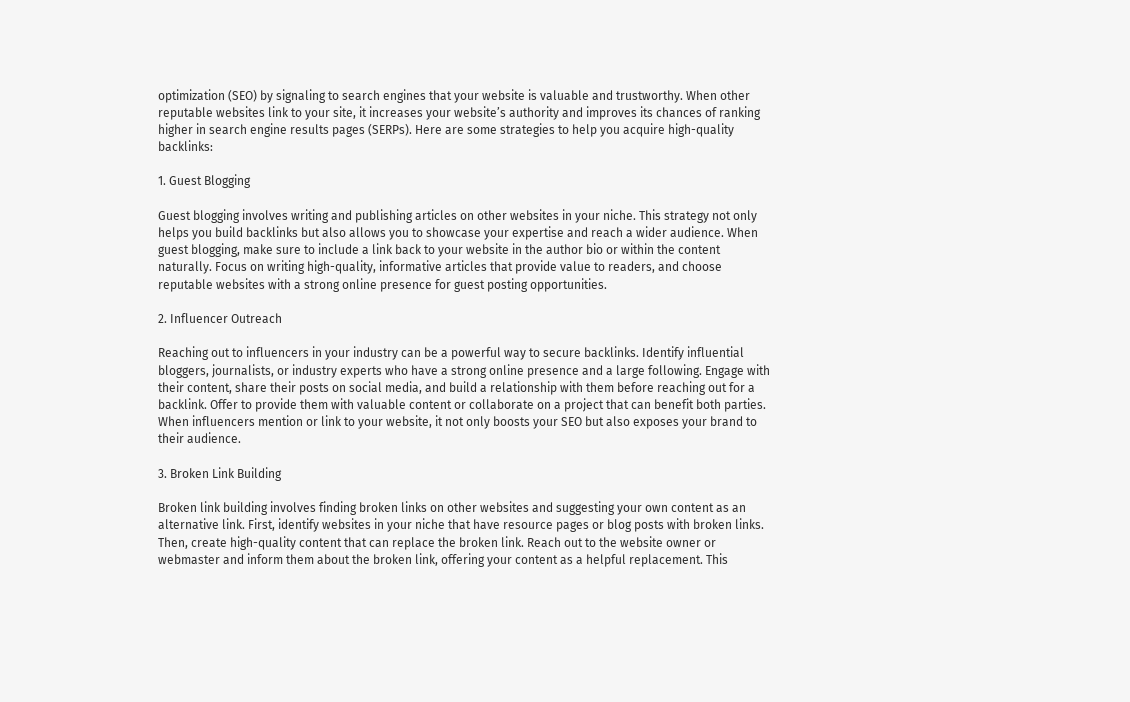optimization (SEO) by signaling to search engines that your website is valuable and trustworthy. When other reputable websites link to your site, it increases your website’s authority and improves its chances of ranking higher in search engine results pages (SERPs). Here are some strategies to help you acquire high-quality backlinks:

1. Guest Blogging

Guest blogging involves writing and publishing articles on other websites in your niche. This strategy not only helps you build backlinks but also allows you to showcase your expertise and reach a wider audience. When guest blogging, make sure to include a link back to your website in the author bio or within the content naturally. Focus on writing high-quality, informative articles that provide value to readers, and choose reputable websites with a strong online presence for guest posting opportunities.

2. Influencer Outreach

Reaching out to influencers in your industry can be a powerful way to secure backlinks. Identify influential bloggers, journalists, or industry experts who have a strong online presence and a large following. Engage with their content, share their posts on social media, and build a relationship with them before reaching out for a backlink. Offer to provide them with valuable content or collaborate on a project that can benefit both parties. When influencers mention or link to your website, it not only boosts your SEO but also exposes your brand to their audience.

3. Broken Link Building

Broken link building involves finding broken links on other websites and suggesting your own content as an alternative link. First, identify websites in your niche that have resource pages or blog posts with broken links. Then, create high-quality content that can replace the broken link. Reach out to the website owner or webmaster and inform them about the broken link, offering your content as a helpful replacement. This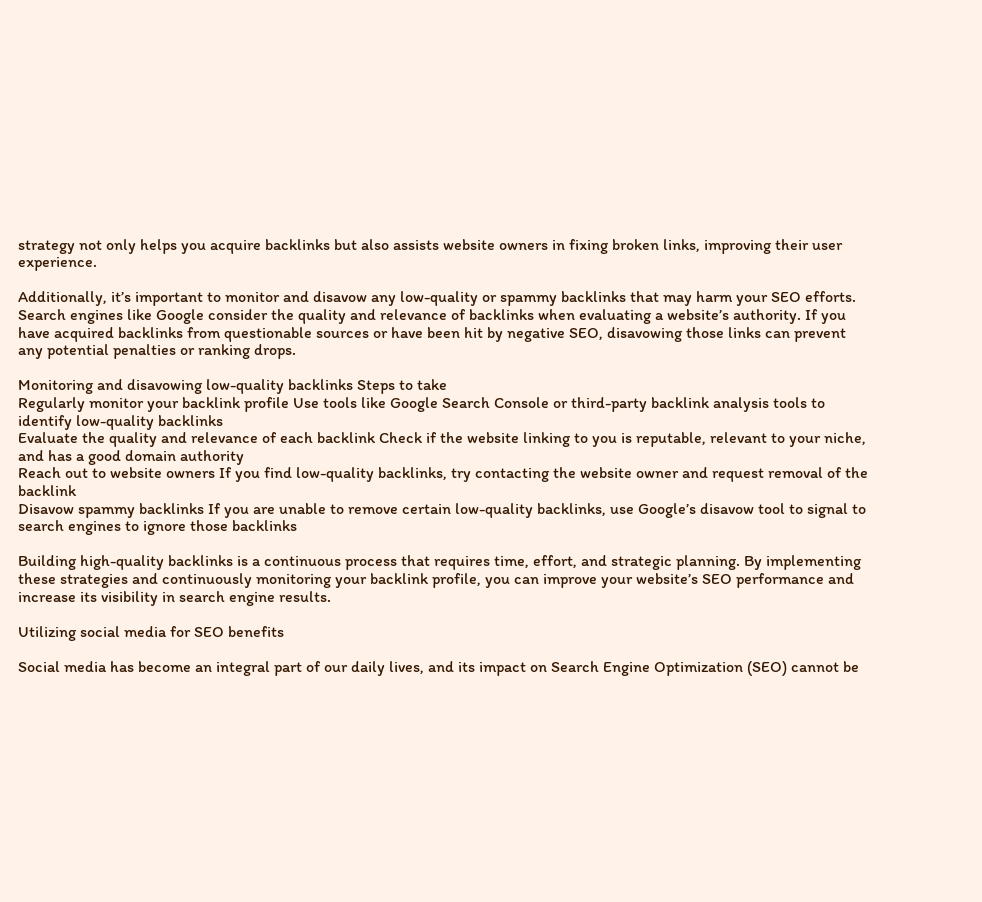strategy not only helps you acquire backlinks but also assists website owners in fixing broken links, improving their user experience.

Additionally, it’s important to monitor and disavow any low-quality or spammy backlinks that may harm your SEO efforts. Search engines like Google consider the quality and relevance of backlinks when evaluating a website’s authority. If you have acquired backlinks from questionable sources or have been hit by negative SEO, disavowing those links can prevent any potential penalties or ranking drops.

Monitoring and disavowing low-quality backlinks Steps to take
Regularly monitor your backlink profile Use tools like Google Search Console or third-party backlink analysis tools to identify low-quality backlinks
Evaluate the quality and relevance of each backlink Check if the website linking to you is reputable, relevant to your niche, and has a good domain authority
Reach out to website owners If you find low-quality backlinks, try contacting the website owner and request removal of the backlink
Disavow spammy backlinks If you are unable to remove certain low-quality backlinks, use Google’s disavow tool to signal to search engines to ignore those backlinks

Building high-quality backlinks is a continuous process that requires time, effort, and strategic planning. By implementing these strategies and continuously monitoring your backlink profile, you can improve your website’s SEO performance and increase its visibility in search engine results.

Utilizing social media for SEO benefits

Social media has become an integral part of our daily lives, and its impact on Search Engine Optimization (SEO) cannot be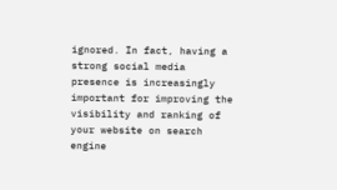ignored. In fact, having a strong social media presence is increasingly important for improving the visibility and ranking of your website on search engine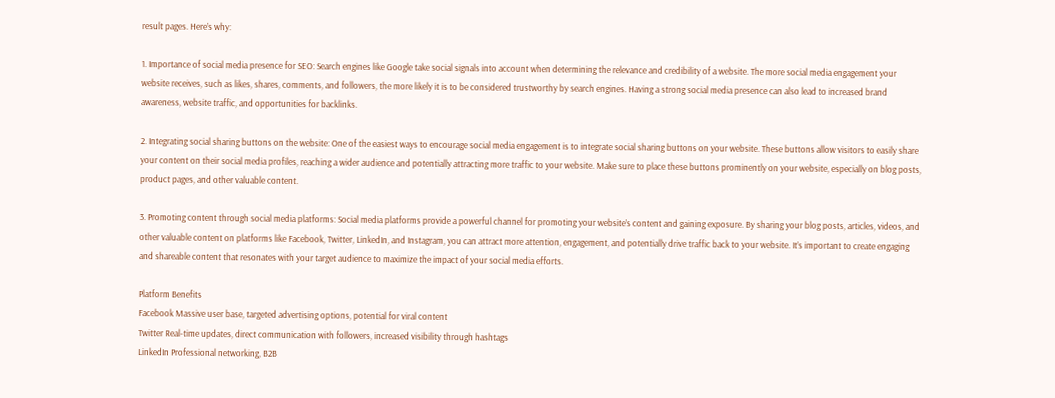result pages. Here’s why:

1. Importance of social media presence for SEO: Search engines like Google take social signals into account when determining the relevance and credibility of a website. The more social media engagement your website receives, such as likes, shares, comments, and followers, the more likely it is to be considered trustworthy by search engines. Having a strong social media presence can also lead to increased brand awareness, website traffic, and opportunities for backlinks.

2. Integrating social sharing buttons on the website: One of the easiest ways to encourage social media engagement is to integrate social sharing buttons on your website. These buttons allow visitors to easily share your content on their social media profiles, reaching a wider audience and potentially attracting more traffic to your website. Make sure to place these buttons prominently on your website, especially on blog posts, product pages, and other valuable content.

3. Promoting content through social media platforms: Social media platforms provide a powerful channel for promoting your website’s content and gaining exposure. By sharing your blog posts, articles, videos, and other valuable content on platforms like Facebook, Twitter, LinkedIn, and Instagram, you can attract more attention, engagement, and potentially drive traffic back to your website. It’s important to create engaging and shareable content that resonates with your target audience to maximize the impact of your social media efforts.

Platform Benefits
Facebook Massive user base, targeted advertising options, potential for viral content
Twitter Real-time updates, direct communication with followers, increased visibility through hashtags
LinkedIn Professional networking, B2B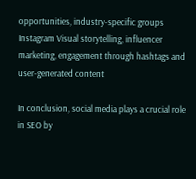opportunities, industry-specific groups
Instagram Visual storytelling, influencer marketing, engagement through hashtags and user-generated content

In conclusion, social media plays a crucial role in SEO by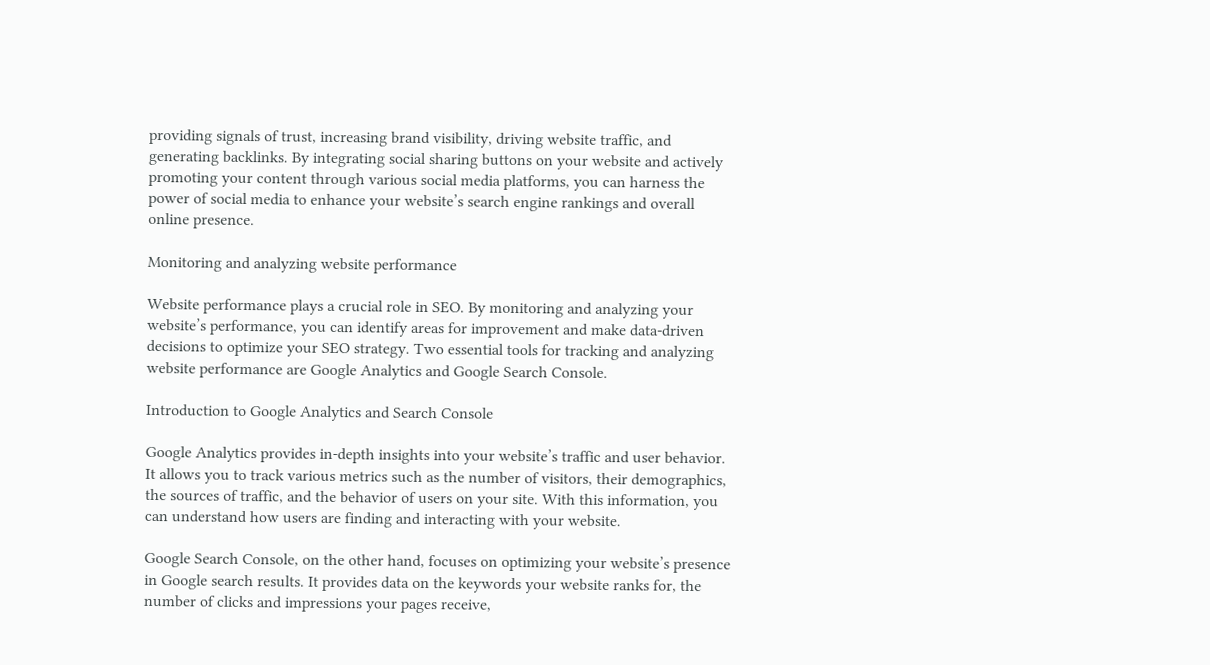providing signals of trust, increasing brand visibility, driving website traffic, and generating backlinks. By integrating social sharing buttons on your website and actively promoting your content through various social media platforms, you can harness the power of social media to enhance your website’s search engine rankings and overall online presence.

Monitoring and analyzing website performance

Website performance plays a crucial role in SEO. By monitoring and analyzing your website’s performance, you can identify areas for improvement and make data-driven decisions to optimize your SEO strategy. Two essential tools for tracking and analyzing website performance are Google Analytics and Google Search Console.

Introduction to Google Analytics and Search Console

Google Analytics provides in-depth insights into your website’s traffic and user behavior. It allows you to track various metrics such as the number of visitors, their demographics, the sources of traffic, and the behavior of users on your site. With this information, you can understand how users are finding and interacting with your website.

Google Search Console, on the other hand, focuses on optimizing your website’s presence in Google search results. It provides data on the keywords your website ranks for, the number of clicks and impressions your pages receive,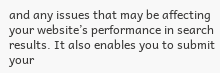and any issues that may be affecting your website’s performance in search results. It also enables you to submit your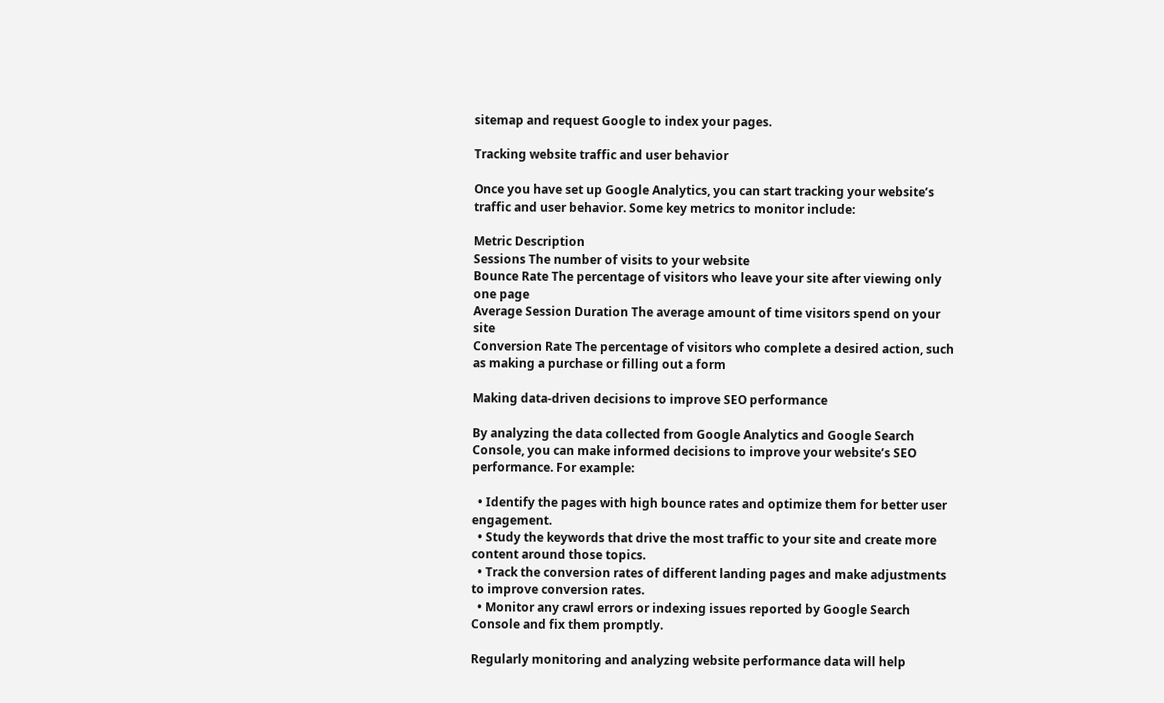sitemap and request Google to index your pages.

Tracking website traffic and user behavior

Once you have set up Google Analytics, you can start tracking your website’s traffic and user behavior. Some key metrics to monitor include:

Metric Description
Sessions The number of visits to your website
Bounce Rate The percentage of visitors who leave your site after viewing only one page
Average Session Duration The average amount of time visitors spend on your site
Conversion Rate The percentage of visitors who complete a desired action, such as making a purchase or filling out a form

Making data-driven decisions to improve SEO performance

By analyzing the data collected from Google Analytics and Google Search Console, you can make informed decisions to improve your website’s SEO performance. For example:

  • Identify the pages with high bounce rates and optimize them for better user engagement.
  • Study the keywords that drive the most traffic to your site and create more content around those topics.
  • Track the conversion rates of different landing pages and make adjustments to improve conversion rates.
  • Monitor any crawl errors or indexing issues reported by Google Search Console and fix them promptly.

Regularly monitoring and analyzing website performance data will help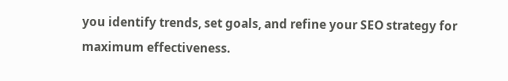you identify trends, set goals, and refine your SEO strategy for maximum effectiveness.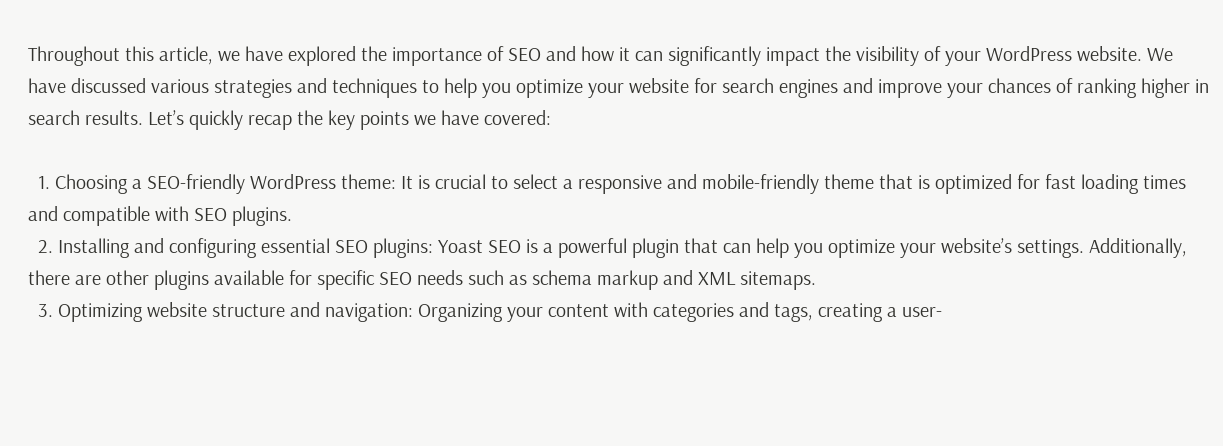Throughout this article, we have explored the importance of SEO and how it can significantly impact the visibility of your WordPress website. We have discussed various strategies and techniques to help you optimize your website for search engines and improve your chances of ranking higher in search results. Let’s quickly recap the key points we have covered:

  1. Choosing a SEO-friendly WordPress theme: It is crucial to select a responsive and mobile-friendly theme that is optimized for fast loading times and compatible with SEO plugins.
  2. Installing and configuring essential SEO plugins: Yoast SEO is a powerful plugin that can help you optimize your website’s settings. Additionally, there are other plugins available for specific SEO needs such as schema markup and XML sitemaps.
  3. Optimizing website structure and navigation: Organizing your content with categories and tags, creating a user-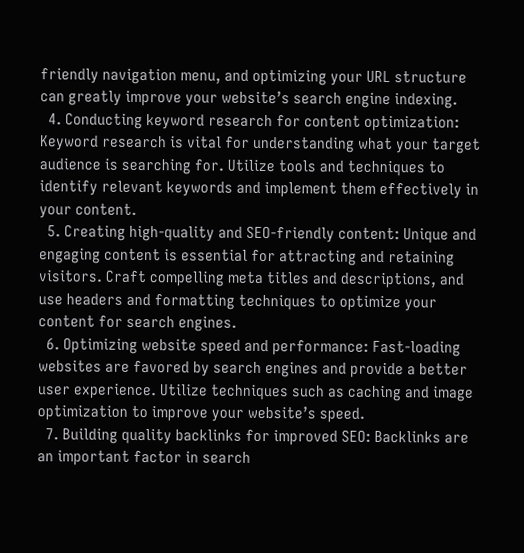friendly navigation menu, and optimizing your URL structure can greatly improve your website’s search engine indexing.
  4. Conducting keyword research for content optimization: Keyword research is vital for understanding what your target audience is searching for. Utilize tools and techniques to identify relevant keywords and implement them effectively in your content.
  5. Creating high-quality and SEO-friendly content: Unique and engaging content is essential for attracting and retaining visitors. Craft compelling meta titles and descriptions, and use headers and formatting techniques to optimize your content for search engines.
  6. Optimizing website speed and performance: Fast-loading websites are favored by search engines and provide a better user experience. Utilize techniques such as caching and image optimization to improve your website’s speed.
  7. Building quality backlinks for improved SEO: Backlinks are an important factor in search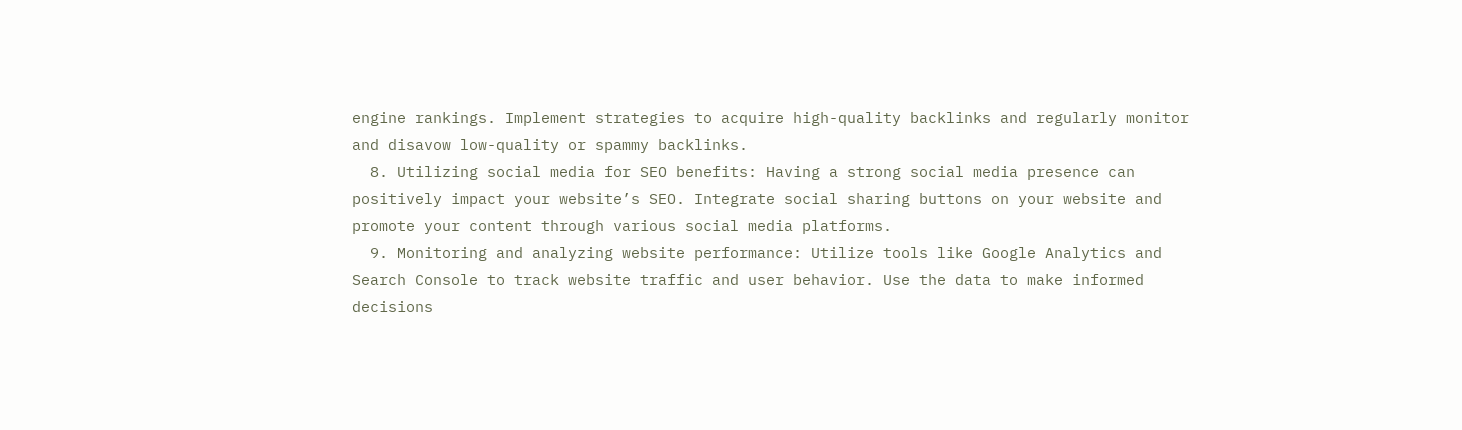engine rankings. Implement strategies to acquire high-quality backlinks and regularly monitor and disavow low-quality or spammy backlinks.
  8. Utilizing social media for SEO benefits: Having a strong social media presence can positively impact your website’s SEO. Integrate social sharing buttons on your website and promote your content through various social media platforms.
  9. Monitoring and analyzing website performance: Utilize tools like Google Analytics and Search Console to track website traffic and user behavior. Use the data to make informed decisions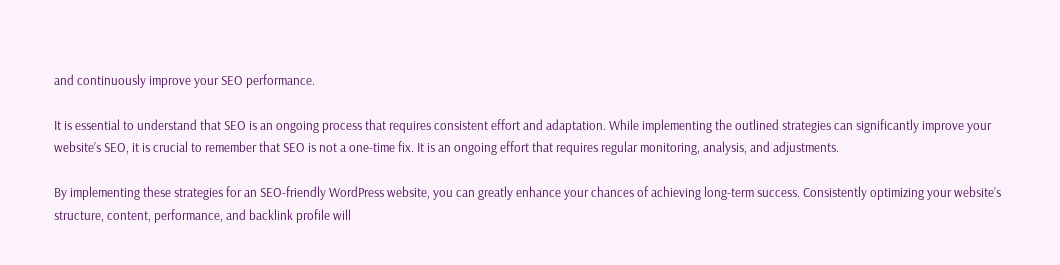and continuously improve your SEO performance.

It is essential to understand that SEO is an ongoing process that requires consistent effort and adaptation. While implementing the outlined strategies can significantly improve your website’s SEO, it is crucial to remember that SEO is not a one-time fix. It is an ongoing effort that requires regular monitoring, analysis, and adjustments.

By implementing these strategies for an SEO-friendly WordPress website, you can greatly enhance your chances of achieving long-term success. Consistently optimizing your website’s structure, content, performance, and backlink profile will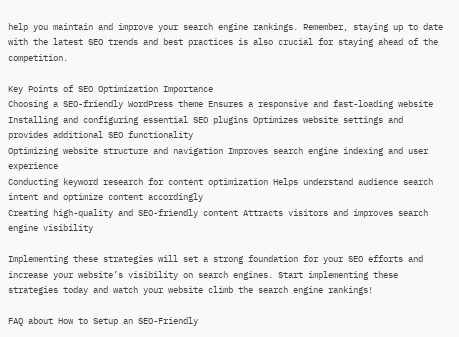help you maintain and improve your search engine rankings. Remember, staying up to date with the latest SEO trends and best practices is also crucial for staying ahead of the competition.

Key Points of SEO Optimization Importance
Choosing a SEO-friendly WordPress theme Ensures a responsive and fast-loading website
Installing and configuring essential SEO plugins Optimizes website settings and provides additional SEO functionality
Optimizing website structure and navigation Improves search engine indexing and user experience
Conducting keyword research for content optimization Helps understand audience search intent and optimize content accordingly
Creating high-quality and SEO-friendly content Attracts visitors and improves search engine visibility

Implementing these strategies will set a strong foundation for your SEO efforts and increase your website’s visibility on search engines. Start implementing these strategies today and watch your website climb the search engine rankings!

FAQ about How to Setup an SEO-Friendly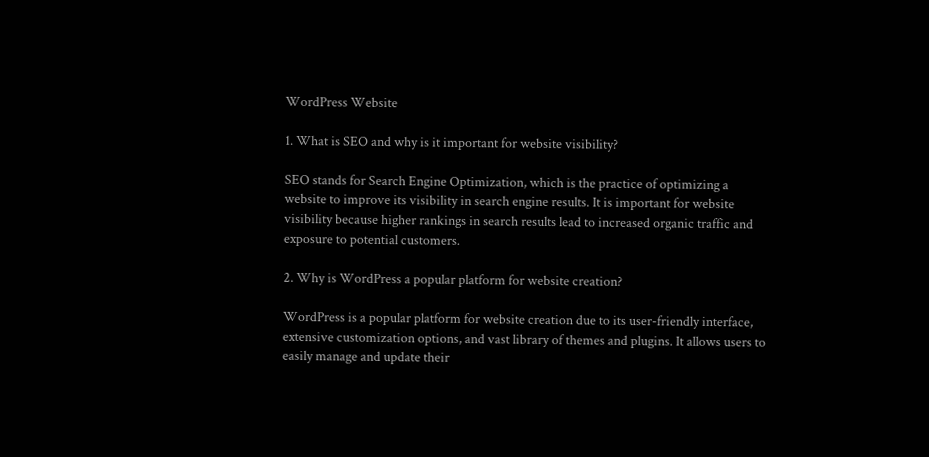WordPress Website

1. What is SEO and why is it important for website visibility?

SEO stands for Search Engine Optimization, which is the practice of optimizing a website to improve its visibility in search engine results. It is important for website visibility because higher rankings in search results lead to increased organic traffic and exposure to potential customers.

2. Why is WordPress a popular platform for website creation?

WordPress is a popular platform for website creation due to its user-friendly interface, extensive customization options, and vast library of themes and plugins. It allows users to easily manage and update their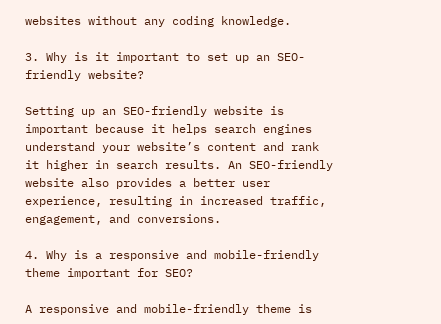websites without any coding knowledge.

3. Why is it important to set up an SEO-friendly website?

Setting up an SEO-friendly website is important because it helps search engines understand your website’s content and rank it higher in search results. An SEO-friendly website also provides a better user experience, resulting in increased traffic, engagement, and conversions.

4. Why is a responsive and mobile-friendly theme important for SEO?

A responsive and mobile-friendly theme is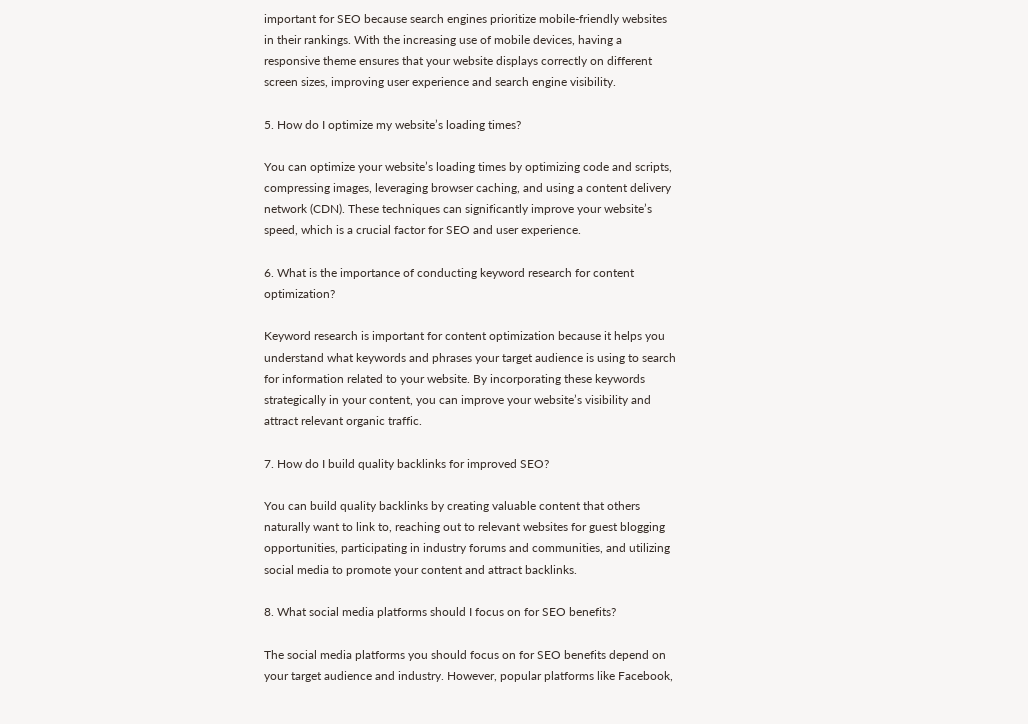important for SEO because search engines prioritize mobile-friendly websites in their rankings. With the increasing use of mobile devices, having a responsive theme ensures that your website displays correctly on different screen sizes, improving user experience and search engine visibility.

5. How do I optimize my website’s loading times?

You can optimize your website’s loading times by optimizing code and scripts, compressing images, leveraging browser caching, and using a content delivery network (CDN). These techniques can significantly improve your website’s speed, which is a crucial factor for SEO and user experience.

6. What is the importance of conducting keyword research for content optimization?

Keyword research is important for content optimization because it helps you understand what keywords and phrases your target audience is using to search for information related to your website. By incorporating these keywords strategically in your content, you can improve your website’s visibility and attract relevant organic traffic.

7. How do I build quality backlinks for improved SEO?

You can build quality backlinks by creating valuable content that others naturally want to link to, reaching out to relevant websites for guest blogging opportunities, participating in industry forums and communities, and utilizing social media to promote your content and attract backlinks.

8. What social media platforms should I focus on for SEO benefits?

The social media platforms you should focus on for SEO benefits depend on your target audience and industry. However, popular platforms like Facebook,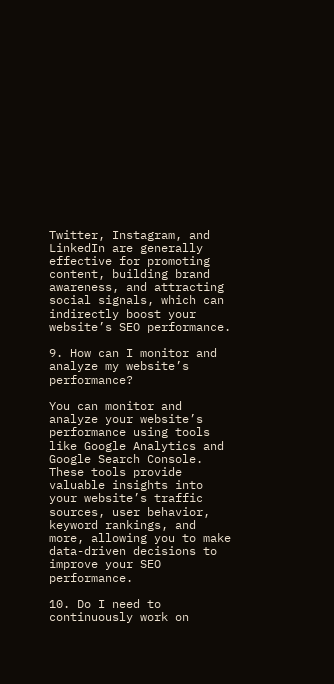Twitter, Instagram, and LinkedIn are generally effective for promoting content, building brand awareness, and attracting social signals, which can indirectly boost your website’s SEO performance.

9. How can I monitor and analyze my website’s performance?

You can monitor and analyze your website’s performance using tools like Google Analytics and Google Search Console. These tools provide valuable insights into your website’s traffic sources, user behavior, keyword rankings, and more, allowing you to make data-driven decisions to improve your SEO performance.

10. Do I need to continuously work on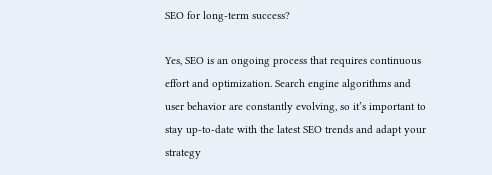SEO for long-term success?

Yes, SEO is an ongoing process that requires continuous effort and optimization. Search engine algorithms and user behavior are constantly evolving, so it’s important to stay up-to-date with the latest SEO trends and adapt your strategy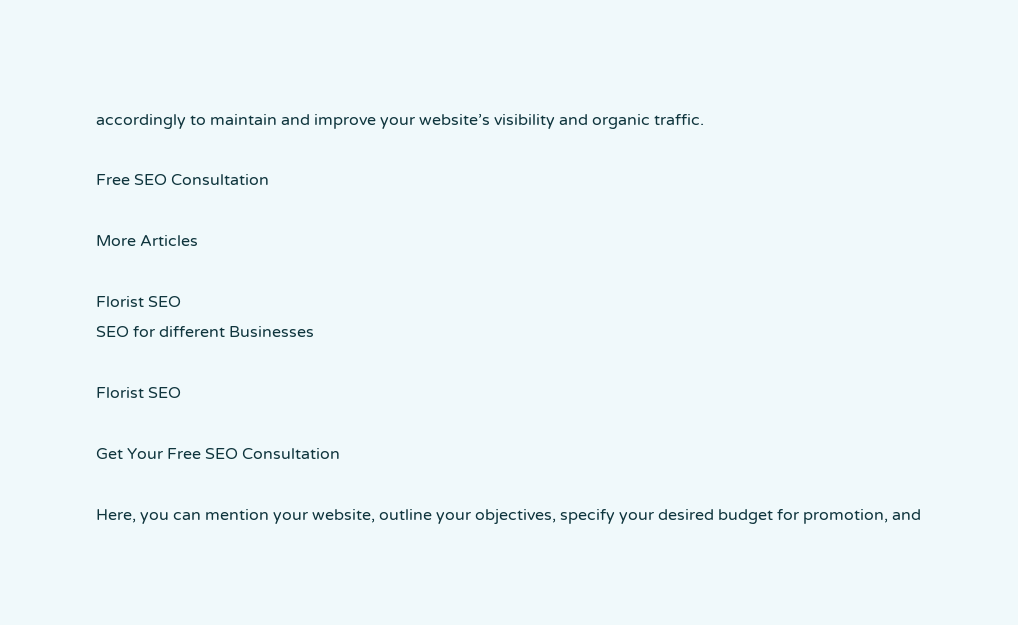accordingly to maintain and improve your website’s visibility and organic traffic.

Free SEO Consultation

More Articles

Florist SEO
SEO for different Businesses

Florist SEO

Get Your Free SEO Consultation

Here, you can mention your website, outline your objectives, specify your desired budget for promotion, and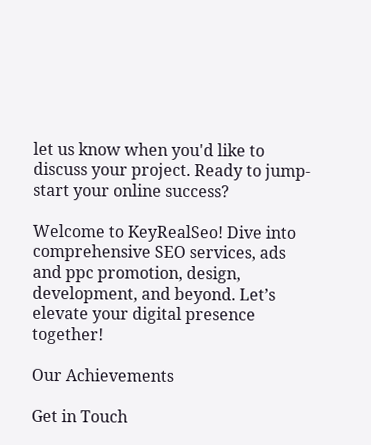let us know when you'd like to discuss your project. Ready to jump-start your online success?

Welcome to KeyRealSeo! Dive into comprehensive SEO services, ads and ppc promotion, design, development, and beyond. Let’s elevate your digital presence together!

Our Achievements

Get in Touch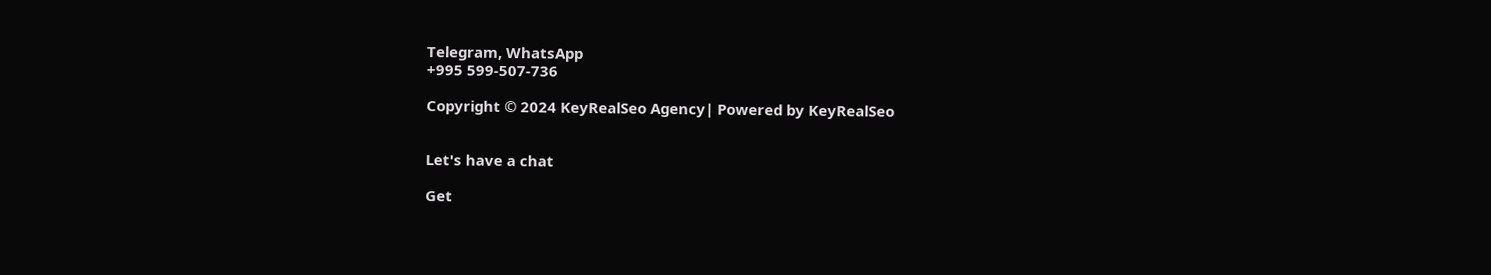Telegram, WhatsApp
+995 599-507-736

Copyright © 2024 KeyRealSeo Agency| Powered by KeyRealSeo


Let's have a chat

Get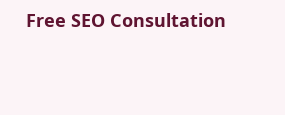Free SEO Consultation